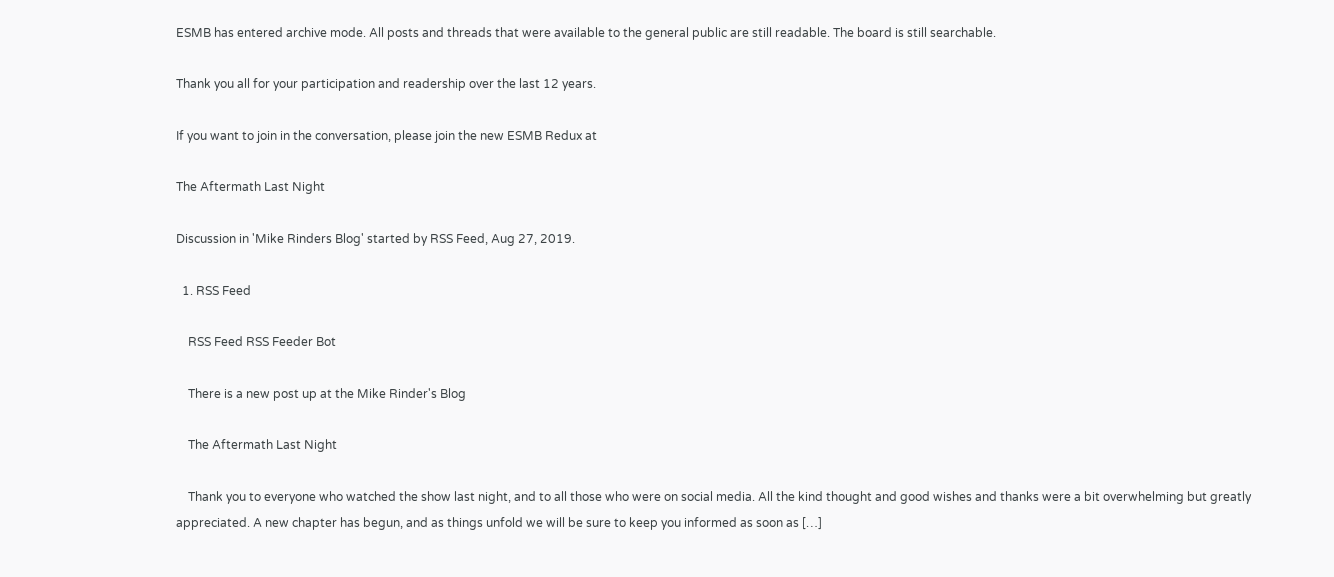ESMB has entered archive mode. All posts and threads that were available to the general public are still readable. The board is still searchable.

Thank you all for your participation and readership over the last 12 years.

If you want to join in the conversation, please join the new ESMB Redux at

The Aftermath Last Night

Discussion in 'Mike Rinders Blog' started by RSS Feed, Aug 27, 2019.

  1. RSS Feed

    RSS Feed RSS Feeder Bot

    There is a new post up at the Mike Rinder's Blog

    The Aftermath Last Night

    Thank you to everyone who watched the show last night, and to all those who were on social media. All the kind thought and good wishes and thanks were a bit overwhelming but greatly appreciated. A new chapter has begun, and as things unfold we will be sure to keep you informed as soon as […]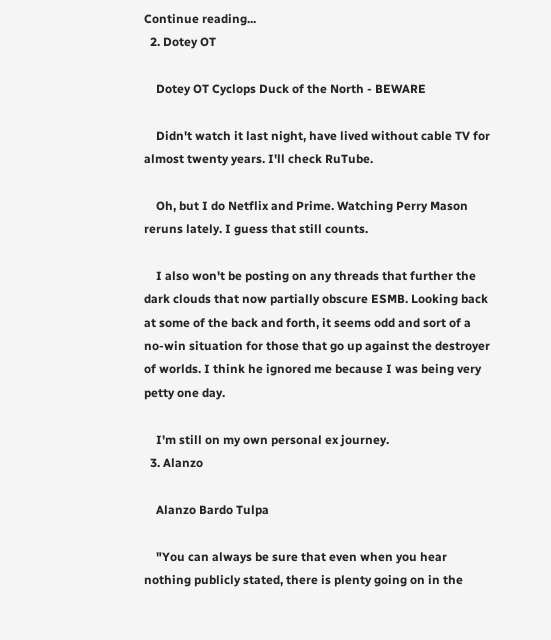Continue reading...
  2. Dotey OT

    Dotey OT Cyclops Duck of the North - BEWARE

    Didn't watch it last night, have lived without cable TV for almost twenty years. I'll check RuTube.

    Oh, but I do Netflix and Prime. Watching Perry Mason reruns lately. I guess that still counts.

    I also won't be posting on any threads that further the dark clouds that now partially obscure ESMB. Looking back at some of the back and forth, it seems odd and sort of a no-win situation for those that go up against the destroyer of worlds. I think he ignored me because I was being very petty one day.

    I'm still on my own personal ex journey.
  3. Alanzo

    Alanzo Bardo Tulpa

    "You can always be sure that even when you hear nothing publicly stated, there is plenty going on in the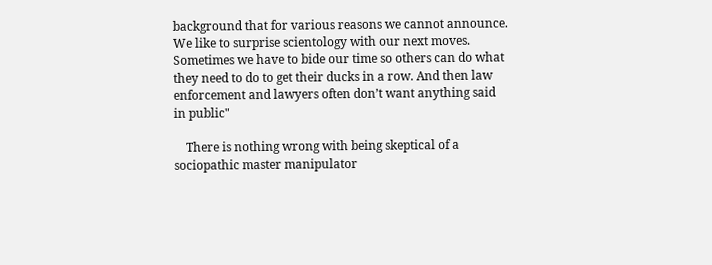background that for various reasons we cannot announce. We like to surprise scientology with our next moves. Sometimes we have to bide our time so others can do what they need to do to get their ducks in a row. And then law enforcement and lawyers often don’t want anything said in public"

    There is nothing wrong with being skeptical of a sociopathic master manipulator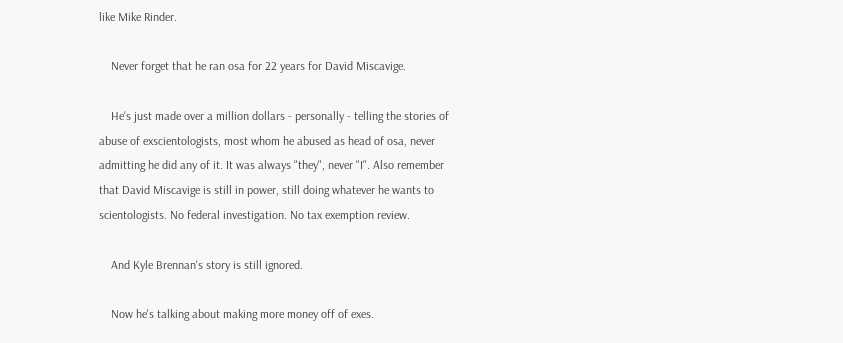like Mike Rinder.

    Never forget that he ran osa for 22 years for David Miscavige.

    He's just made over a million dollars - personally - telling the stories of abuse of exscientologists, most whom he abused as head of osa, never admitting he did any of it. It was always "they", never "I". Also remember that David Miscavige is still in power, still doing whatever he wants to scientologists. No federal investigation. No tax exemption review.

    And Kyle Brennan's story is still ignored.

    Now he's talking about making more money off of exes.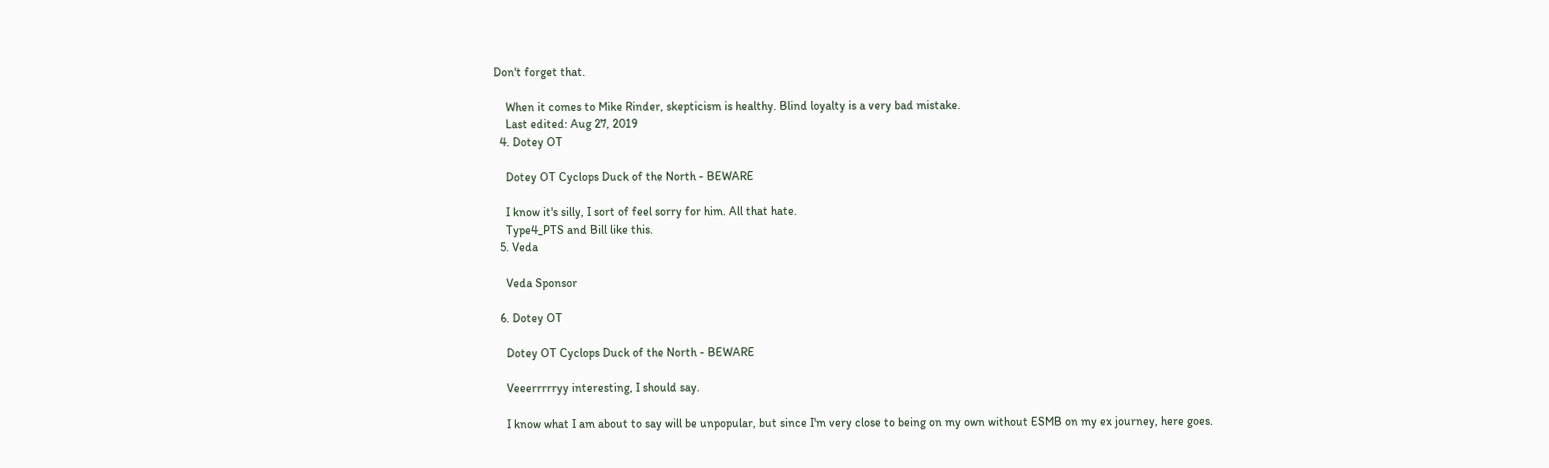Don't forget that.

    When it comes to Mike Rinder, skepticism is healthy. Blind loyalty is a very bad mistake.
    Last edited: Aug 27, 2019
  4. Dotey OT

    Dotey OT Cyclops Duck of the North - BEWARE

    I know it's silly, I sort of feel sorry for him. All that hate.
    Type4_PTS and Bill like this.
  5. Veda

    Veda Sponsor

  6. Dotey OT

    Dotey OT Cyclops Duck of the North - BEWARE

    Veeerrrrryy interesting, I should say.

    I know what I am about to say will be unpopular, but since I'm very close to being on my own without ESMB on my ex journey, here goes.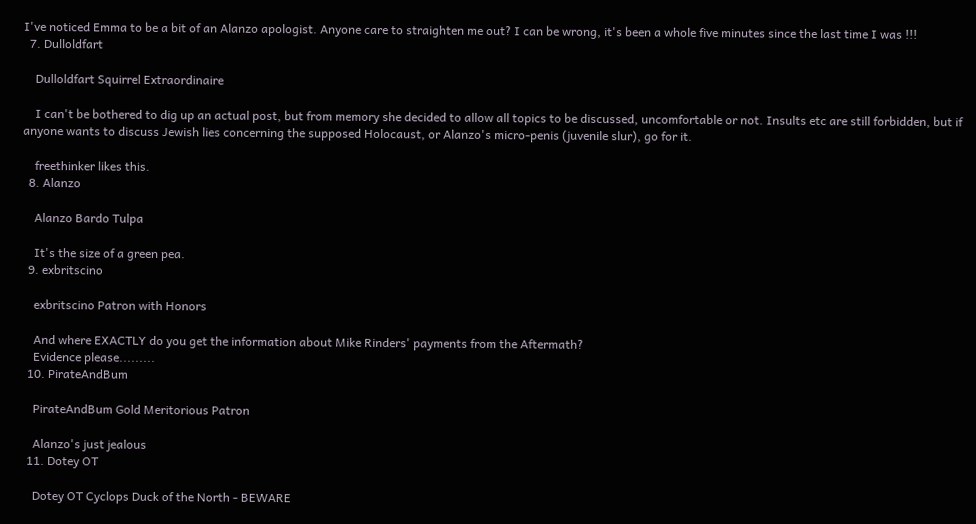I've noticed Emma to be a bit of an Alanzo apologist. Anyone care to straighten me out? I can be wrong, it's been a whole five minutes since the last time I was !!!
  7. Dulloldfart

    Dulloldfart Squirrel Extraordinaire

    I can't be bothered to dig up an actual post, but from memory she decided to allow all topics to be discussed, uncomfortable or not. Insults etc are still forbidden, but if anyone wants to discuss Jewish lies concerning the supposed Holocaust, or Alanzo's micro-penis (juvenile slur), go for it.

    freethinker likes this.
  8. Alanzo

    Alanzo Bardo Tulpa

    It's the size of a green pea.
  9. exbritscino

    exbritscino Patron with Honors

    And where EXACTLY do you get the information about Mike Rinders' payments from the Aftermath?
    Evidence please.........
  10. PirateAndBum

    PirateAndBum Gold Meritorious Patron

    Alanzo's just jealous
  11. Dotey OT

    Dotey OT Cyclops Duck of the North - BEWARE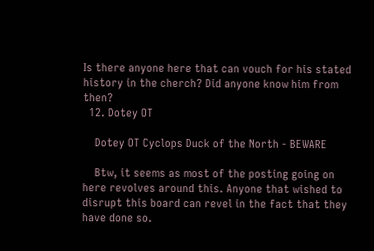Is there anyone here that can vouch for his stated history in the cherch? Did anyone know him from then?
  12. Dotey OT

    Dotey OT Cyclops Duck of the North - BEWARE

    Btw, it seems as most of the posting going on here revolves around this. Anyone that wished to disrupt this board can revel in the fact that they have done so.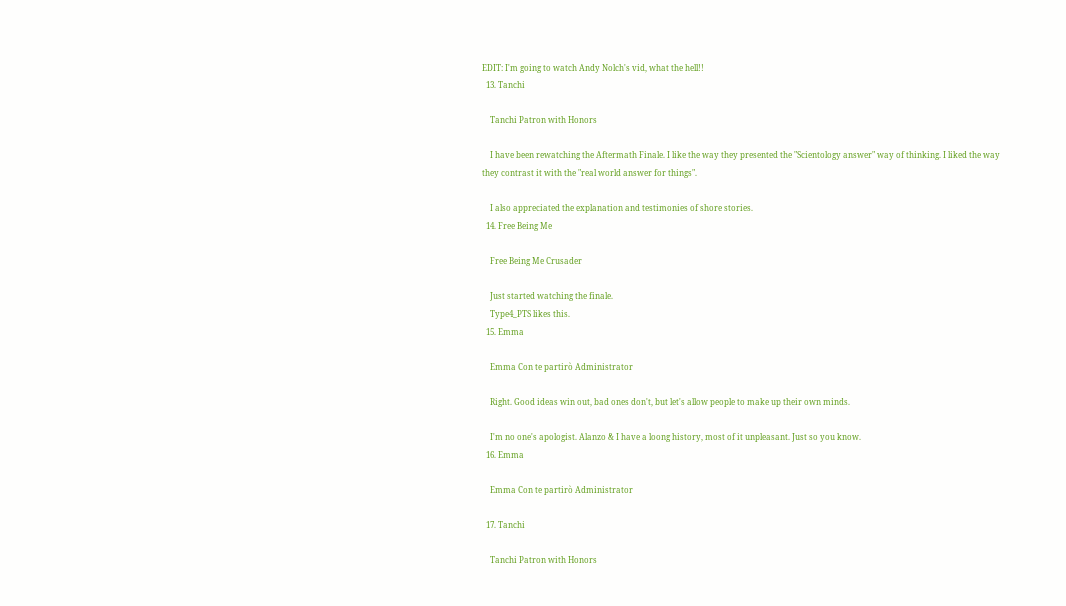EDIT: I'm going to watch Andy Nolch's vid, what the hell!!
  13. Tanchi

    Tanchi Patron with Honors

    I have been rewatching the Aftermath Finale. I like the way they presented the "Scientology answer" way of thinking. I liked the way they contrast it with the "real world answer for things".

    I also appreciated the explanation and testimonies of shore stories.
  14. Free Being Me

    Free Being Me Crusader

    Just started watching the finale.
    Type4_PTS likes this.
  15. Emma

    Emma Con te partirò Administrator

    Right. Good ideas win out, bad ones don't, but let's allow people to make up their own minds.

    I'm no one's apologist. Alanzo & I have a loong history, most of it unpleasant. Just so you know.
  16. Emma

    Emma Con te partirò Administrator

  17. Tanchi

    Tanchi Patron with Honors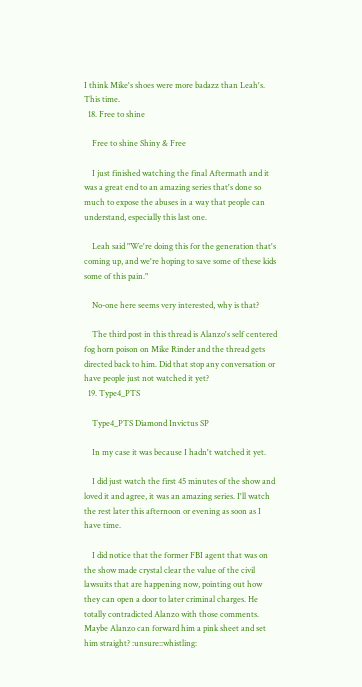I think Mike's shoes were more badazz than Leah's. This time.
  18. Free to shine

    Free to shine Shiny & Free

    I just finished watching the final Aftermath and it was a great end to an amazing series that's done so much to expose the abuses in a way that people can understand, especially this last one.

    Leah said "We're doing this for the generation that's coming up, and we're hoping to save some of these kids some of this pain."

    No-one here seems very interested, why is that?

    The third post in this thread is Alanzo's self centered fog horn poison on Mike Rinder and the thread gets directed back to him. Did that stop any conversation or have people just not watched it yet?
  19. Type4_PTS

    Type4_PTS Diamond Invictus SP

    In my case it was because I hadn't watched it yet.

    I did just watch the first 45 minutes of the show and loved it and agree, it was an amazing series. I'll watch the rest later this afternoon or evening as soon as I have time.

    I did notice that the former FBI agent that was on the show made crystal clear the value of the civil lawsuits that are happening now, pointing out how they can open a door to later criminal charges. He totally contradicted Alanzo with those comments. Maybe Alanzo can forward him a pink sheet and set him straight? :unsure::whistling: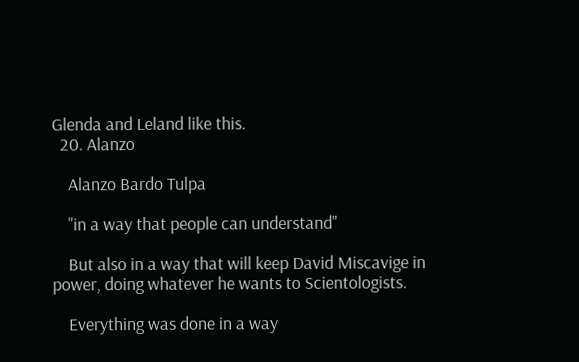Glenda and Leland like this.
  20. Alanzo

    Alanzo Bardo Tulpa

    "in a way that people can understand"

    But also in a way that will keep David Miscavige in power, doing whatever he wants to Scientologists.

    Everything was done in a way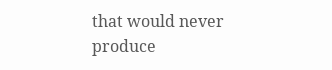that would never produce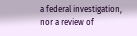a federal investigation, nor a review of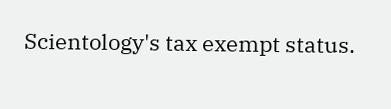Scientology's tax exempt status.